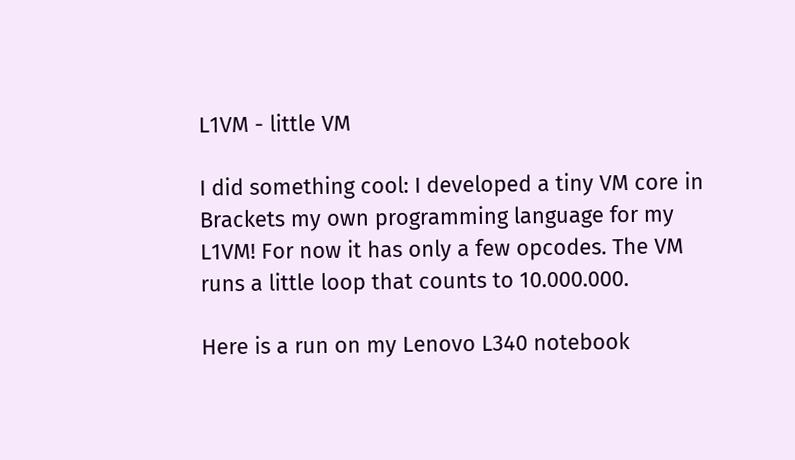L1VM - little VM

I did something cool: I developed a tiny VM core in Brackets my own programming language for my L1VM! For now it has only a few opcodes. The VM runs a little loop that counts to 10.000.000.

Here is a run on my Lenovo L340 notebook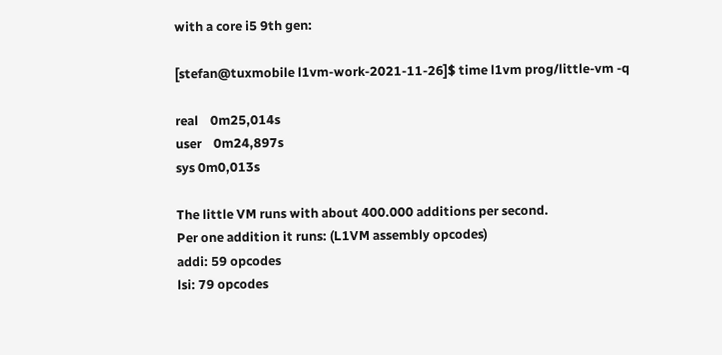with a core i5 9th gen:

[stefan@tuxmobile l1vm-work-2021-11-26]$ time l1vm prog/little-vm -q

real    0m25,014s
user    0m24,897s
sys 0m0,013s

The little VM runs with about 400.000 additions per second.
Per one addition it runs: (L1VM assembly opcodes)
addi: 59 opcodes
lsi: 79 opcodes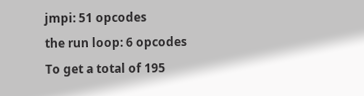jmpi: 51 opcodes
the run loop: 6 opcodes
To get a total of 195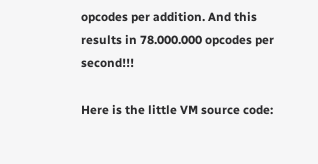opcodes per addition. And this results in 78.000.000 opcodes per second!!!

Here is the little VM source code: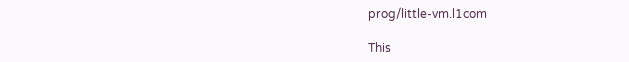prog/little-vm.l1com

This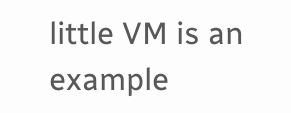little VM is an example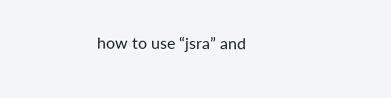how to use “jsra” and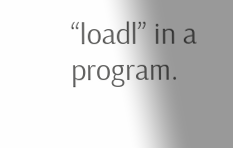“loadl” in a program.